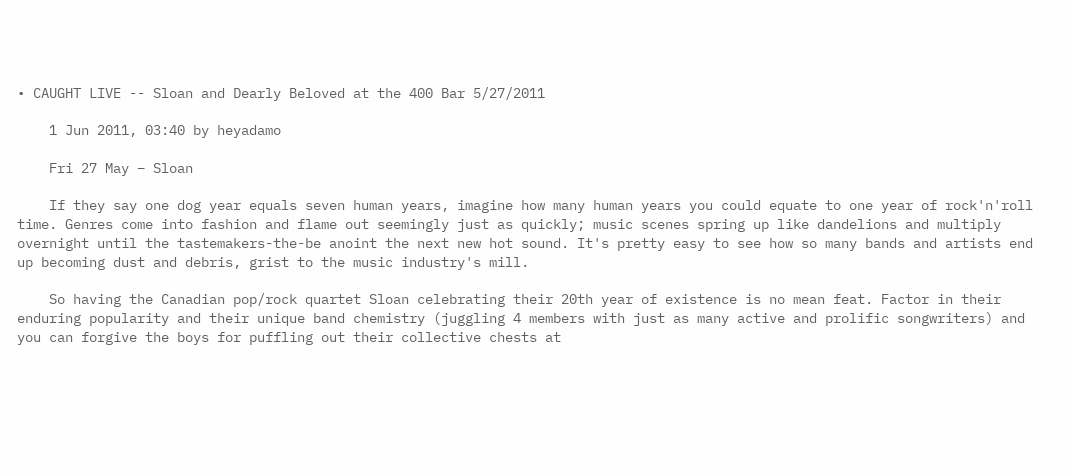• CAUGHT LIVE -- Sloan and Dearly Beloved at the 400 Bar 5/27/2011

    1 Jun 2011, 03:40 by heyadamo

    Fri 27 May – Sloan

    If they say one dog year equals seven human years, imagine how many human years you could equate to one year of rock'n'roll time. Genres come into fashion and flame out seemingly just as quickly; music scenes spring up like dandelions and multiply overnight until the tastemakers-the-be anoint the next new hot sound. It's pretty easy to see how so many bands and artists end up becoming dust and debris, grist to the music industry's mill.

    So having the Canadian pop/rock quartet Sloan celebrating their 20th year of existence is no mean feat. Factor in their enduring popularity and their unique band chemistry (juggling 4 members with just as many active and prolific songwriters) and you can forgive the boys for puffling out their collective chests at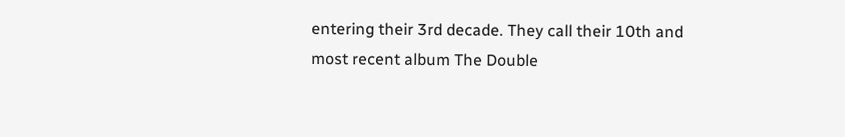entering their 3rd decade. They call their 10th and most recent album The Double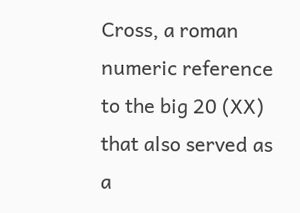Cross, a roman numeric reference to the big 20 (XX) that also served as a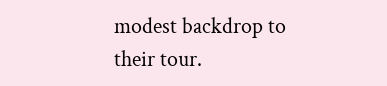modest backdrop to their tour.